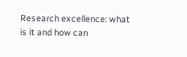Research excellence: what is it and how can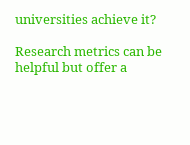universities achieve it?

Research metrics can be helpful but offer a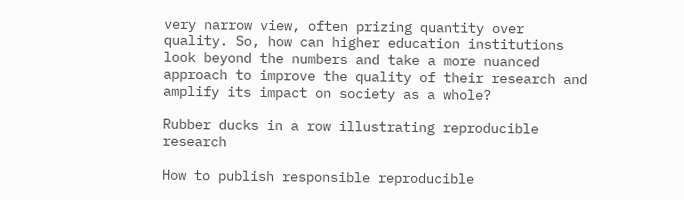very narrow view, often prizing quantity over quality. So, how can higher education institutions look beyond the numbers and take a more nuanced approach to improve the quality of their research and amplify its impact on society as a whole?

Rubber ducks in a row illustrating reproducible research

How to publish responsible reproducible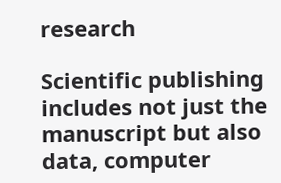research

Scientific publishing includes not just the manuscript but also data, computer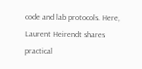code and lab protocols. Here, Laurent Heirendt shares practical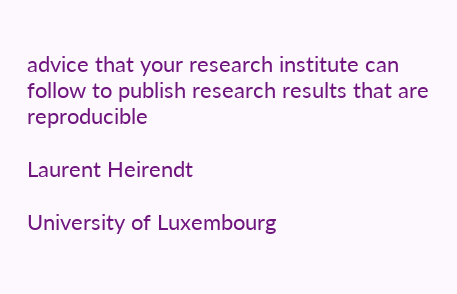advice that your research institute can follow to publish research results that are reproducible

Laurent Heirendt

University of Luxembourg